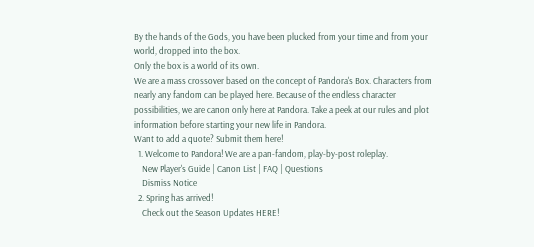By the hands of the Gods, you have been plucked from your time and from your world, dropped into the box.
Only the box is a world of its own.
We are a mass crossover based on the concept of Pandora's Box. Characters from nearly any fandom can be played here. Because of the endless character possibilities, we are canon only here at Pandora. Take a peek at our rules and plot information before starting your new life in Pandora.
Want to add a quote? Submit them here!
  1. Welcome to Pandora! We are a pan-fandom, play-by-post roleplay.
    New Player's Guide | Canon List | FAQ | Questions
    Dismiss Notice
  2. Spring has arrived!
    Check out the Season Updates HERE!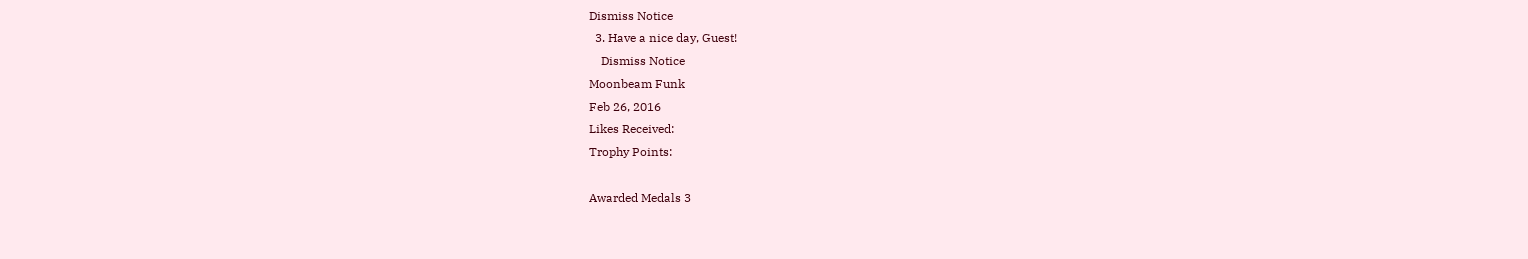Dismiss Notice
  3. Have a nice day, Guest!
    Dismiss Notice
Moonbeam Funk
Feb 26, 2016
Likes Received:
Trophy Points:

Awarded Medals 3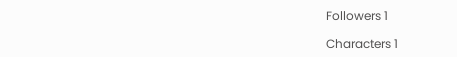Followers 1

Characters 1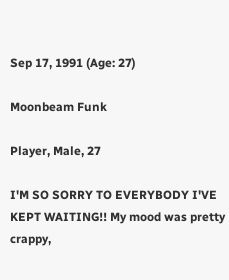Sep 17, 1991 (Age: 27)

Moonbeam Funk

Player, Male, 27

I'M SO SORRY TO EVERYBODY I'VE KEPT WAITING!! My mood was pretty crappy,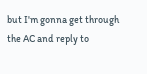but I'm gonna get through the AC and reply to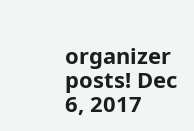organizer posts! Dec 6, 2017